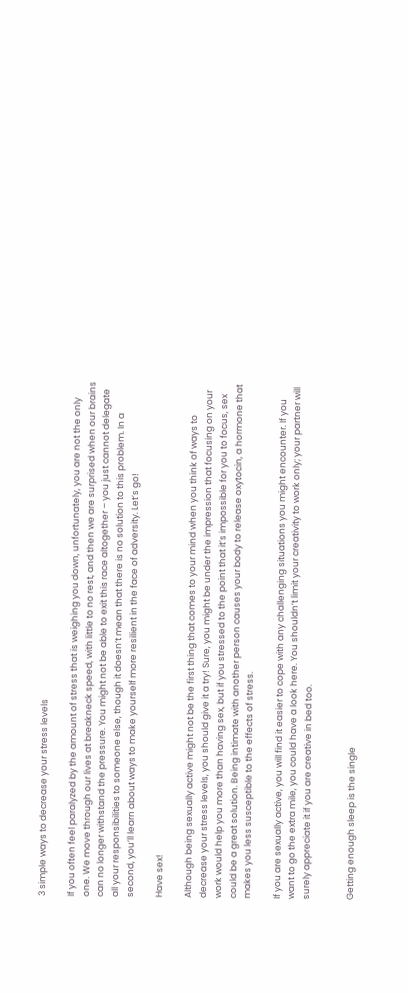3 simple ways to decrease your stress levels

If you often feel paralyzed by the amount of stress that is weighing you down, unfortunately, you are not the only one. We move through our lives at breakneck speed, with little to no rest, and then we are surprised when our brains can no longer withstand the pressure. You might not be able to exit this race altogether – you just cannot delegate all your responsibilities to someone else, though it doesn’t mean that there is no solution to this problem. In a second, you’ll learn about ways to make yourself more resilient in the face of adversity. Let’s go!

Have sex!

Although being sexually active might not be the first thing that comes to your mind when you think of ways to decrease your stress levels, you should give it a try! Sure, you might be under the impression that focusing on your work would help you more than having sex, but if you stressed to the point that it’s impossible for you to focus, sex could be a great solution. Being intimate with another person causes your body to release oxytocin, a hormone that makes you less susceptible to the effects of stress.

If you are sexually active, you will find it easier to cope with any challenging situations you might encounter. If you want to go the extra mile, you could have a look here. You shouldn’t limit your creativity to work only; your partner will surely appreciate it if you are creative in bed too.


Getting enough sleep is the single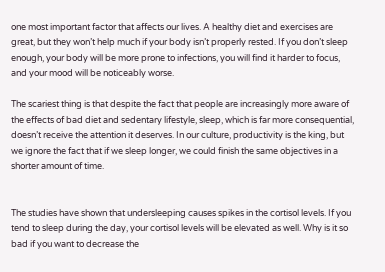one most important factor that affects our lives. A healthy diet and exercises are great, but they won’t help much if your body isn’t properly rested. If you don’t sleep enough, your body will be more prone to infections, you will find it harder to focus, and your mood will be noticeably worse.

The scariest thing is that despite the fact that people are increasingly more aware of the effects of bad diet and sedentary lifestyle, sleep, which is far more consequential, doesn’t receive the attention it deserves. In our culture, productivity is the king, but we ignore the fact that if we sleep longer, we could finish the same objectives in a shorter amount of time.


The studies have shown that undersleeping causes spikes in the cortisol levels. If you tend to sleep during the day, your cortisol levels will be elevated as well. Why is it so bad if you want to decrease the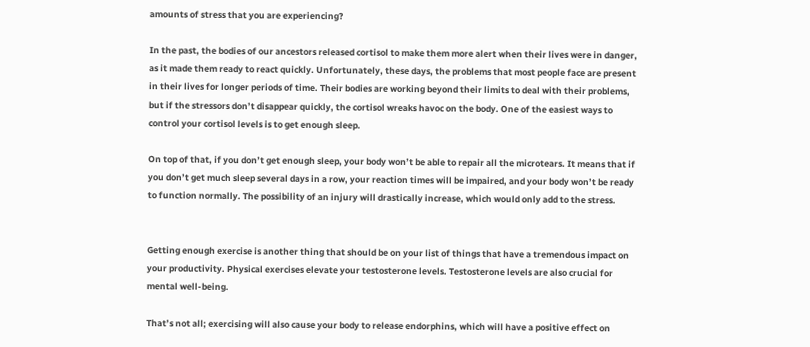amounts of stress that you are experiencing?

In the past, the bodies of our ancestors released cortisol to make them more alert when their lives were in danger, as it made them ready to react quickly. Unfortunately, these days, the problems that most people face are present in their lives for longer periods of time. Their bodies are working beyond their limits to deal with their problems, but if the stressors don’t disappear quickly, the cortisol wreaks havoc on the body. One of the easiest ways to control your cortisol levels is to get enough sleep.

On top of that, if you don’t get enough sleep, your body won’t be able to repair all the microtears. It means that if you don’t get much sleep several days in a row, your reaction times will be impaired, and your body won’t be ready to function normally. The possibility of an injury will drastically increase, which would only add to the stress.


Getting enough exercise is another thing that should be on your list of things that have a tremendous impact on your productivity. Physical exercises elevate your testosterone levels. Testosterone levels are also crucial for mental well-being.

That’s not all; exercising will also cause your body to release endorphins, which will have a positive effect on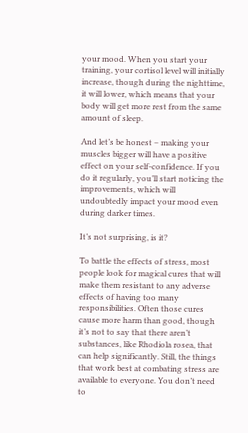your mood. When you start your training, your cortisol level will initially increase, though during the nighttime, it will lower, which means that your body will get more rest from the same amount of sleep.

And let’s be honest – making your muscles bigger will have a positive effect on your self-confidence. If you do it regularly, you’ll start noticing the improvements, which will undoubtedly impact your mood even during darker times.

It’s not surprising, is it?

To battle the effects of stress, most people look for magical cures that will make them resistant to any adverse effects of having too many responsibilities. Often those cures cause more harm than good, though it’s not to say that there aren’t substances, like Rhodiola rosea, that can help significantly. Still, the things that work best at combating stress are available to everyone. You don’t need to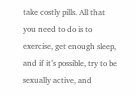take costly pills. All that you need to do is to exercise, get enough sleep, and if it’s possible, try to be sexually active, and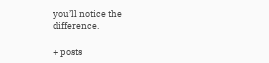you’ll notice the difference.

+ posts